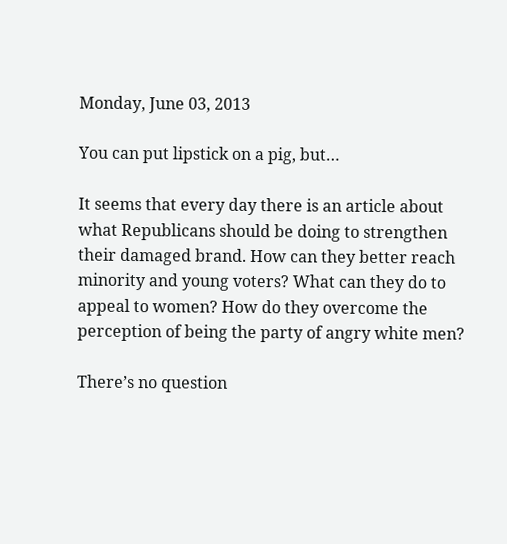Monday, June 03, 2013

You can put lipstick on a pig, but…

It seems that every day there is an article about what Republicans should be doing to strengthen their damaged brand. How can they better reach minority and young voters? What can they do to appeal to women? How do they overcome the perception of being the party of angry white men?

There’s no question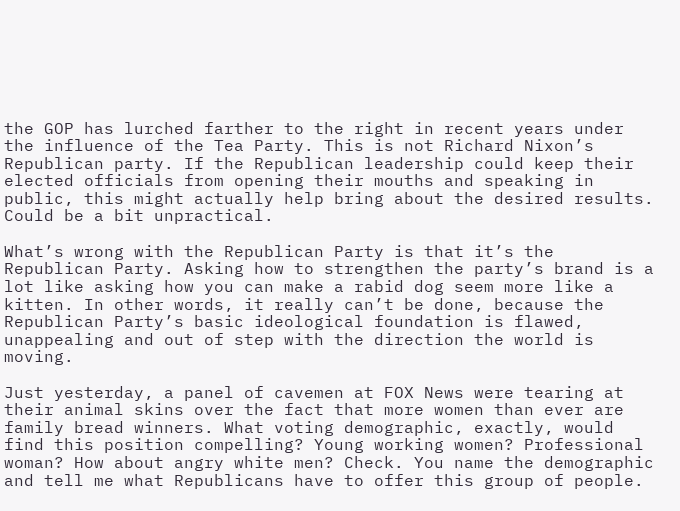the GOP has lurched farther to the right in recent years under the influence of the Tea Party. This is not Richard Nixon’s Republican party. If the Republican leadership could keep their elected officials from opening their mouths and speaking in public, this might actually help bring about the desired results. Could be a bit unpractical.

What’s wrong with the Republican Party is that it’s the Republican Party. Asking how to strengthen the party’s brand is a lot like asking how you can make a rabid dog seem more like a kitten. In other words, it really can’t be done, because the Republican Party’s basic ideological foundation is flawed, unappealing and out of step with the direction the world is moving.

Just yesterday, a panel of cavemen at FOX News were tearing at their animal skins over the fact that more women than ever are family bread winners. What voting demographic, exactly, would find this position compelling? Young working women? Professional woman? How about angry white men? Check. You name the demographic and tell me what Republicans have to offer this group of people.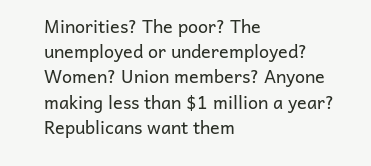Minorities? The poor? The unemployed or underemployed? Women? Union members? Anyone making less than $1 million a year? Republicans want them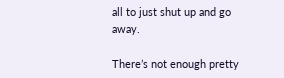all to just shut up and go away.

There’s not enough pretty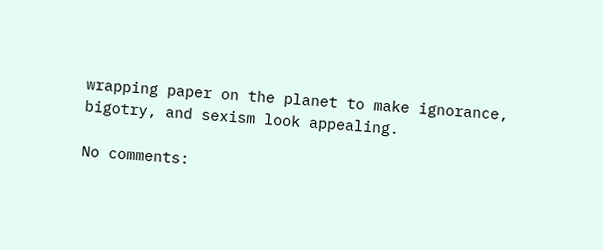wrapping paper on the planet to make ignorance, bigotry, and sexism look appealing.

No comments: